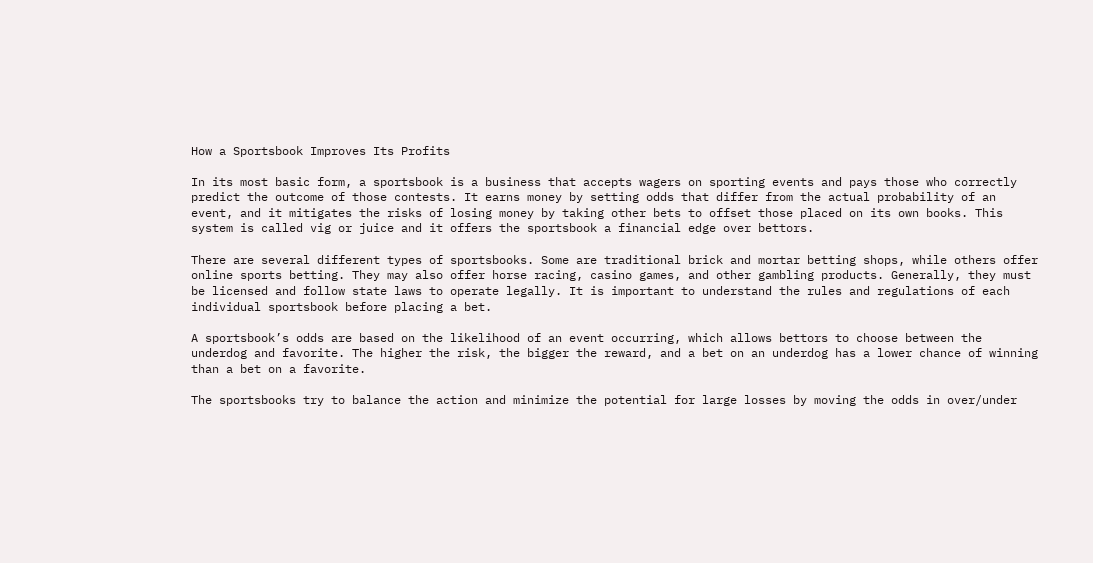How a Sportsbook Improves Its Profits

In its most basic form, a sportsbook is a business that accepts wagers on sporting events and pays those who correctly predict the outcome of those contests. It earns money by setting odds that differ from the actual probability of an event, and it mitigates the risks of losing money by taking other bets to offset those placed on its own books. This system is called vig or juice and it offers the sportsbook a financial edge over bettors.

There are several different types of sportsbooks. Some are traditional brick and mortar betting shops, while others offer online sports betting. They may also offer horse racing, casino games, and other gambling products. Generally, they must be licensed and follow state laws to operate legally. It is important to understand the rules and regulations of each individual sportsbook before placing a bet.

A sportsbook’s odds are based on the likelihood of an event occurring, which allows bettors to choose between the underdog and favorite. The higher the risk, the bigger the reward, and a bet on an underdog has a lower chance of winning than a bet on a favorite.

The sportsbooks try to balance the action and minimize the potential for large losses by moving the odds in over/under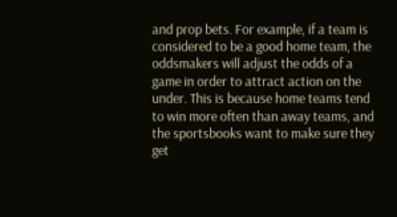and prop bets. For example, if a team is considered to be a good home team, the oddsmakers will adjust the odds of a game in order to attract action on the under. This is because home teams tend to win more often than away teams, and the sportsbooks want to make sure they get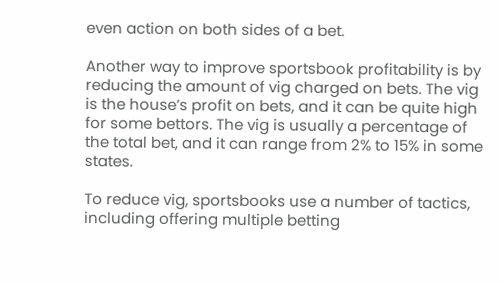even action on both sides of a bet.

Another way to improve sportsbook profitability is by reducing the amount of vig charged on bets. The vig is the house’s profit on bets, and it can be quite high for some bettors. The vig is usually a percentage of the total bet, and it can range from 2% to 15% in some states.

To reduce vig, sportsbooks use a number of tactics, including offering multiple betting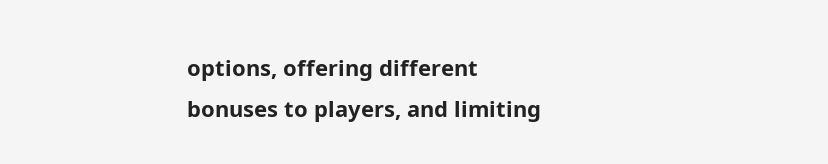options, offering different bonuses to players, and limiting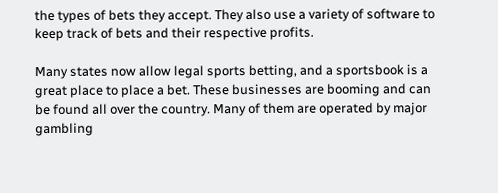the types of bets they accept. They also use a variety of software to keep track of bets and their respective profits.

Many states now allow legal sports betting, and a sportsbook is a great place to place a bet. These businesses are booming and can be found all over the country. Many of them are operated by major gambling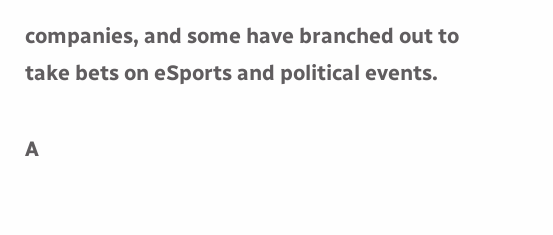companies, and some have branched out to take bets on eSports and political events.

A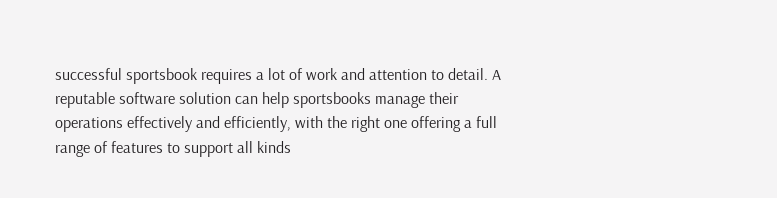successful sportsbook requires a lot of work and attention to detail. A reputable software solution can help sportsbooks manage their operations effectively and efficiently, with the right one offering a full range of features to support all kinds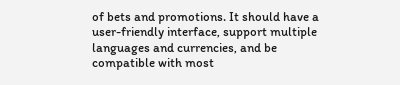of bets and promotions. It should have a user-friendly interface, support multiple languages and currencies, and be compatible with most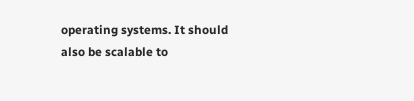operating systems. It should also be scalable to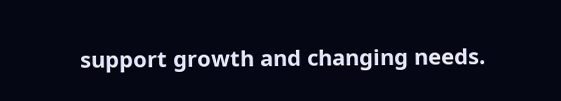support growth and changing needs.